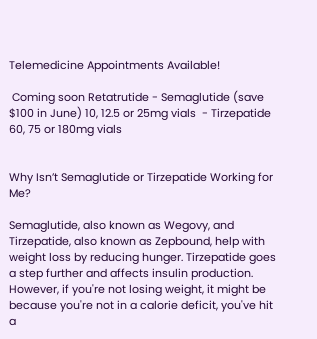Telemedicine Appointments Available!

 Coming soon Retatrutide - Semaglutide (save $100 in June) 10, 12.5 or 25mg vials  - Tirzepatide 60, 75 or 180mg vials


Why Isn’t Semaglutide or Tirzepatide Working for Me?

Semaglutide, also known as Wegovy, and Tirzepatide, also known as Zepbound, help with weight loss by reducing hunger. Tirzepatide goes a step further and affects insulin production. However, if you're not losing weight, it might be because you're not in a calorie deficit, you've hit a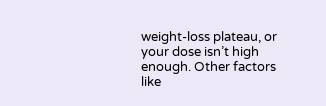weight-loss plateau, or your dose isn’t high enough. Other factors like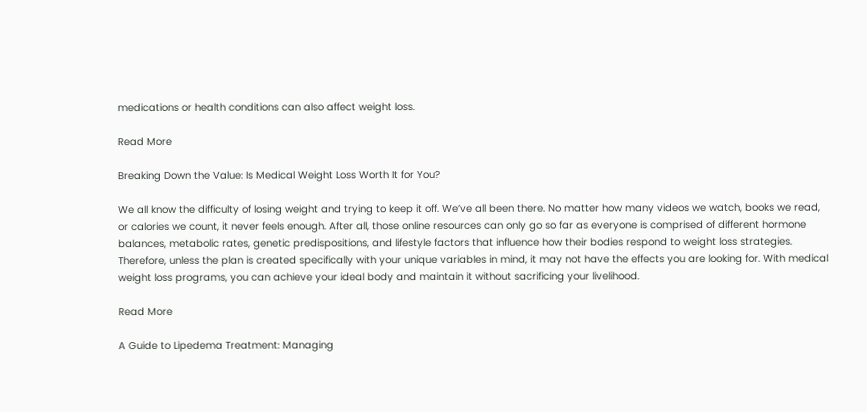medications or health conditions can also affect weight loss.

Read More

Breaking Down the Value: Is Medical Weight Loss Worth It for You?

We all know the difficulty of losing weight and trying to keep it off. We’ve all been there. No matter how many videos we watch, books we read, or calories we count, it never feels enough. After all, those online resources can only go so far as everyone is comprised of different hormone balances, metabolic rates, genetic predispositions, and lifestyle factors that influence how their bodies respond to weight loss strategies. Therefore, unless the plan is created specifically with your unique variables in mind, it may not have the effects you are looking for. With medical weight loss programs, you can achieve your ideal body and maintain it without sacrificing your livelihood.

Read More

A Guide to Lipedema Treatment: Managing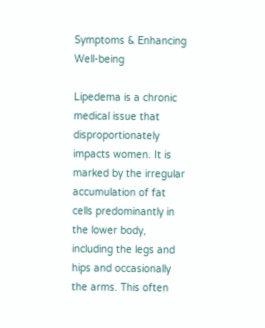Symptoms & Enhancing Well-being

Lipedema is a chronic medical issue that disproportionately impacts women. It is marked by the irregular accumulation of fat cells predominantly in the lower body, including the legs and hips and occasionally the arms. This often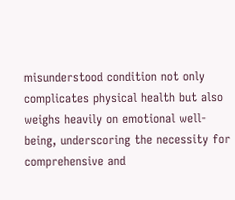misunderstood condition not only complicates physical health but also weighs heavily on emotional well-being, underscoring the necessity for comprehensive and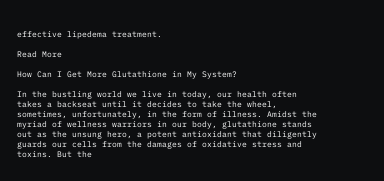effective lipedema treatment.

Read More

How Can I Get More Glutathione in My System?

In the bustling world we live in today, our health often takes a backseat until it decides to take the wheel, sometimes, unfortunately, in the form of illness. Amidst the myriad of wellness warriors in our body, glutathione stands out as the unsung hero, a potent antioxidant that diligently guards our cells from the damages of oxidative stress and toxins. But the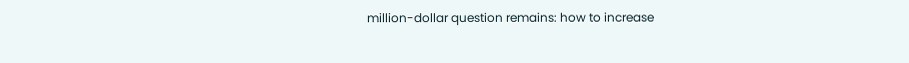million-dollar question remains: how to increase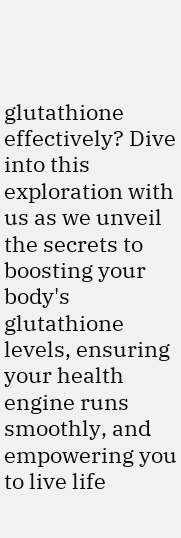glutathione effectively? Dive into this exploration with us as we unveil the secrets to boosting your body's glutathione levels, ensuring your health engine runs smoothly, and empowering you to live life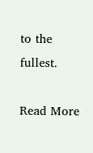to the fullest.

Read More